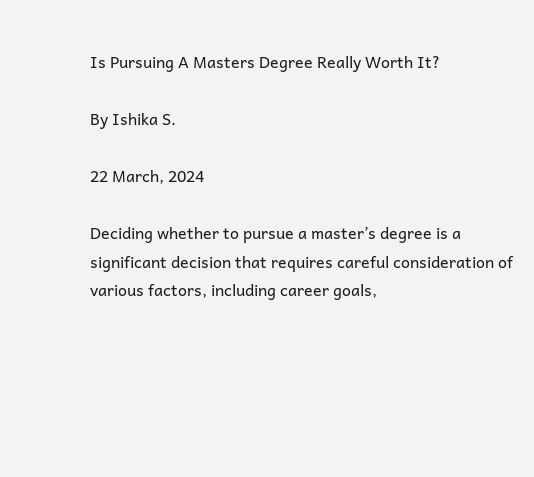Is Pursuing A Masters Degree Really Worth It?

By Ishika S.

22 March, 2024

Deciding whether to pursue a master’s degree is a significant decision that requires careful consideration of various factors, including career goals,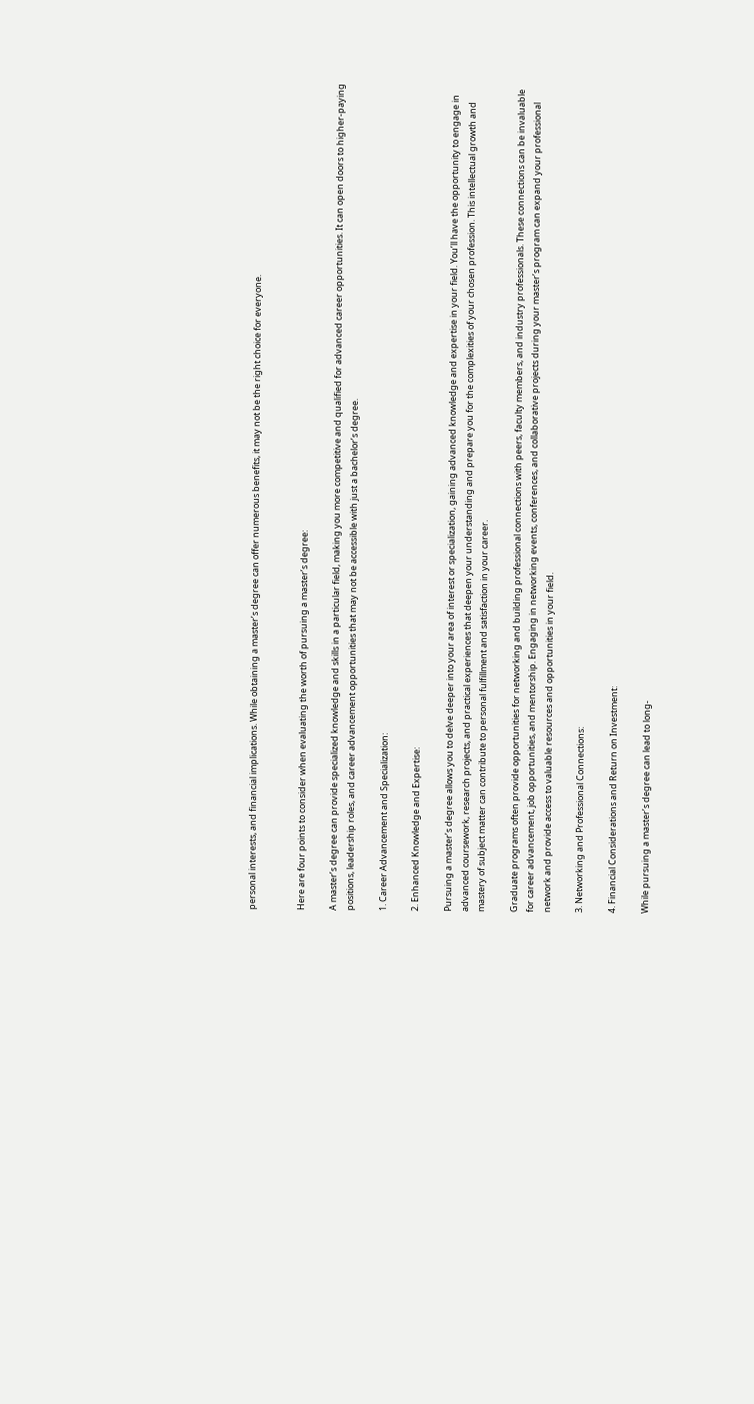personal interests, and financial implications. While obtaining a master’s degree can offer numerous benefits, it may not be the right choice for everyone.


Here are four points to consider when evaluating the worth of pursuing a master’s degree:

A master’s degree can provide specialized knowledge and skills in a particular field, making you more competitive and qualified for advanced career opportunities. It can open doors to higher-paying positions, leadership roles, and career advancement opportunities that may not be accessible with just a bachelor’s degree.

1. Career Advancement and Specialization:

2. Enhanced Knowledge and Expertise:

Pursuing a master’s degree allows you to delve deeper into your area of interest or specialization, gaining advanced knowledge and expertise in your field. You’ll have the opportunity to engage in advanced coursework, research projects, and practical experiences that deepen your understanding and prepare you for the complexities of your chosen profession. This intellectual growth and mastery of subject matter can contribute to personal fulfillment and satisfaction in your career.

Graduate programs often provide opportunities for networking and building professional connections with peers, faculty members, and industry professionals. These connections can be invaluable for career advancement, job opportunities, and mentorship. Engaging in networking events, conferences, and collaborative projects during your master’s program can expand your professional network and provide access to valuable resources and opportunities in your field.

3. Networking and Professional Connections:

4. Financial Considerations and Return on Investment:

While pursuing a master’s degree can lead to long-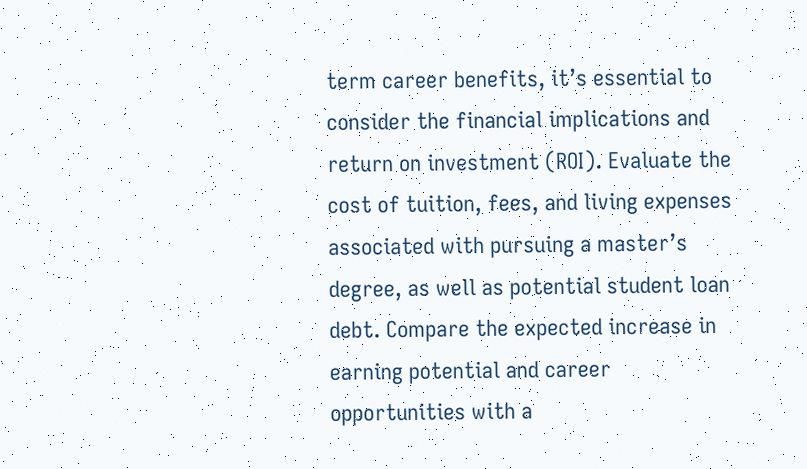term career benefits, it’s essential to consider the financial implications and return on investment (ROI). Evaluate the cost of tuition, fees, and living expenses associated with pursuing a master’s degree, as well as potential student loan debt. Compare the expected increase in earning potential and career opportunities with a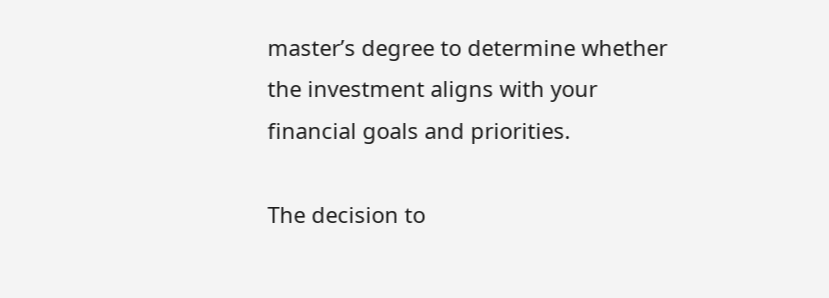master’s degree to determine whether the investment aligns with your financial goals and priorities.

The decision to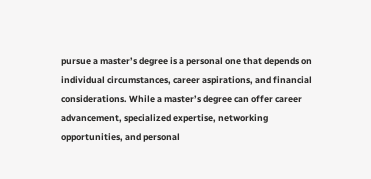pursue a master’s degree is a personal one that depends on individual circumstances, career aspirations, and financial considerations. While a master’s degree can offer career advancement, specialized expertise, networking opportunities, and personal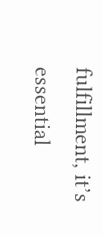fulfillment, it’s essential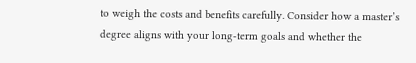to weigh the costs and benefits carefully. Consider how a master’s degree aligns with your long-term goals and whether the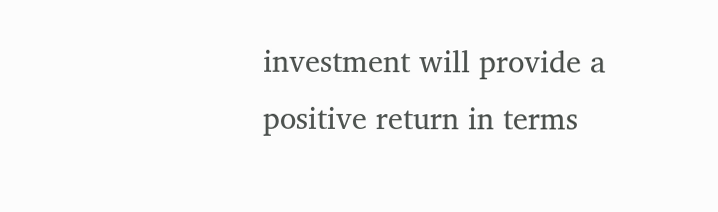investment will provide a positive return in terms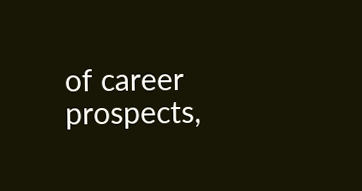of career prospects,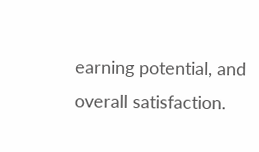earning potential, and overall satisfaction.